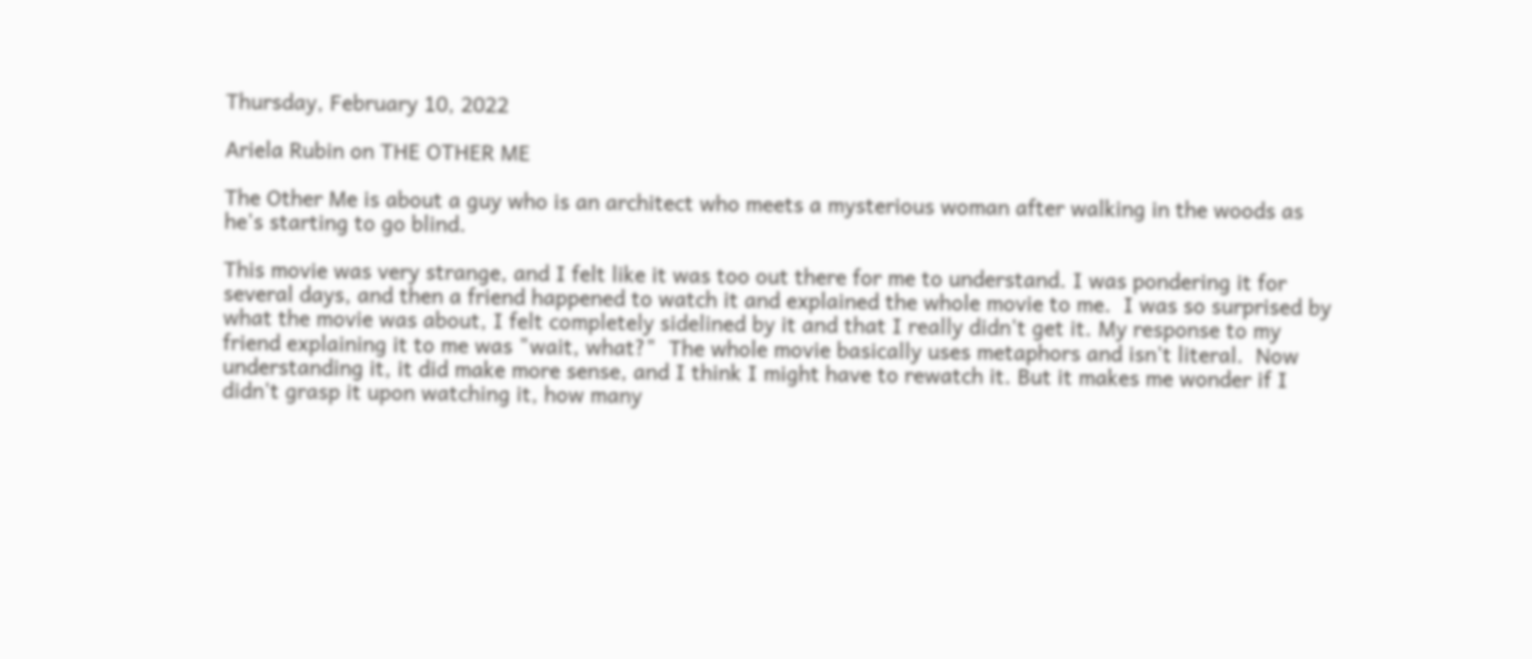Thursday, February 10, 2022

Ariela Rubin on THE OTHER ME

The Other Me is about a guy who is an architect who meets a mysterious woman after walking in the woods as he's starting to go blind.

This movie was very strange, and I felt like it was too out there for me to understand. I was pondering it for several days, and then a friend happened to watch it and explained the whole movie to me.  I was so surprised by what the movie was about, I felt completely sidelined by it and that I really didn't get it. My response to my friend explaining it to me was "wait, what?"  The whole movie basically uses metaphors and isn't literal.  Now understanding it, it did make more sense, and I think I might have to rewatch it. But it makes me wonder if I didn't grasp it upon watching it, how many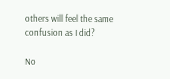others will feel the same confusion as I did?

No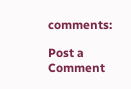comments:

Post a Comment